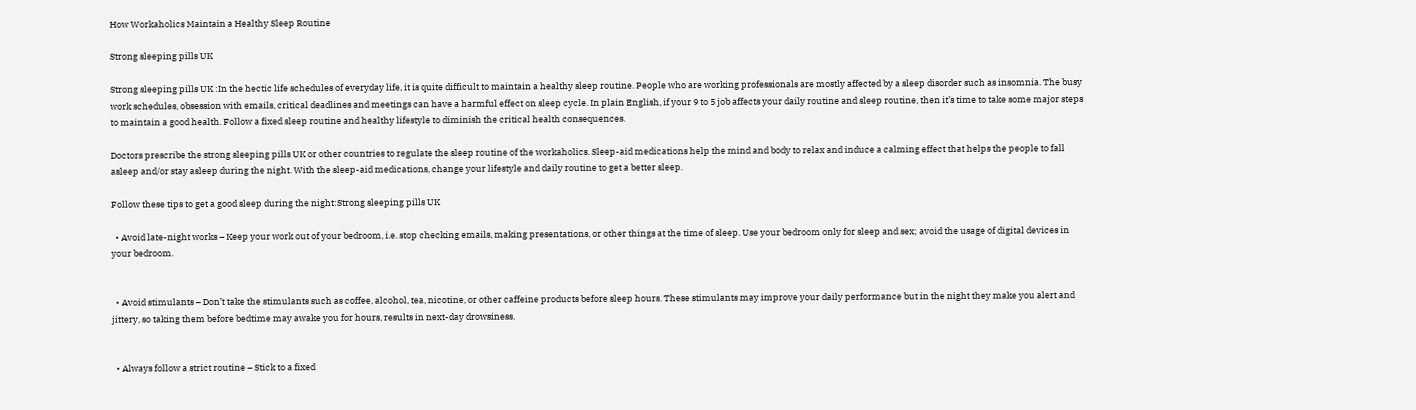How Workaholics Maintain a Healthy Sleep Routine

Strong sleeping pills UK

Strong sleeping pills UK :In the hectic life schedules of everyday life, it is quite difficult to maintain a healthy sleep routine. People who are working professionals are mostly affected by a sleep disorder such as insomnia. The busy work schedules, obsession with emails, critical deadlines and meetings can have a harmful effect on sleep cycle. In plain English, if your 9 to 5 job affects your daily routine and sleep routine, then it’s time to take some major steps to maintain a good health. Follow a fixed sleep routine and healthy lifestyle to diminish the critical health consequences.

Doctors prescribe the strong sleeping pills UK or other countries to regulate the sleep routine of the workaholics. Sleep-aid medications help the mind and body to relax and induce a calming effect that helps the people to fall asleep and/or stay asleep during the night. With the sleep-aid medications, change your lifestyle and daily routine to get a better sleep.

Follow these tips to get a good sleep during the night:Strong sleeping pills UK

  • Avoid late-night works – Keep your work out of your bedroom, i.e. stop checking emails, making presentations, or other things at the time of sleep. Use your bedroom only for sleep and sex; avoid the usage of digital devices in your bedroom.


  • Avoid stimulants – Don’t take the stimulants such as coffee, alcohol, tea, nicotine, or other caffeine products before sleep hours. These stimulants may improve your daily performance but in the night they make you alert and jittery, so taking them before bedtime may awake you for hours, results in next-day drowsiness.


  • Always follow a strict routine – Stick to a fixed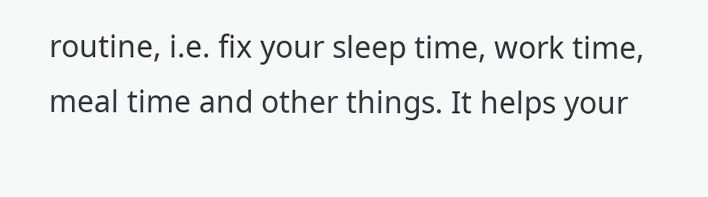routine, i.e. fix your sleep time, work time, meal time and other things. It helps your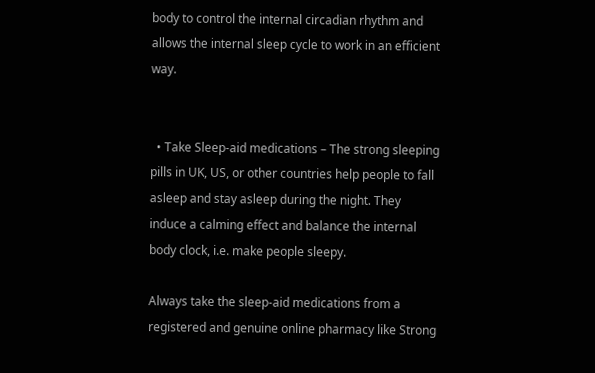body to control the internal circadian rhythm and allows the internal sleep cycle to work in an efficient way.


  • Take Sleep-aid medications – The strong sleeping pills in UK, US, or other countries help people to fall asleep and stay asleep during the night. They induce a calming effect and balance the internal body clock, i.e. make people sleepy.

Always take the sleep-aid medications from a registered and genuine online pharmacy like Strong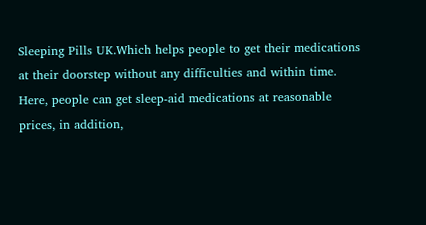Sleeping Pills UK.Which helps people to get their medications at their doorstep without any difficulties and within time. Here, people can get sleep-aid medications at reasonable prices, in addition,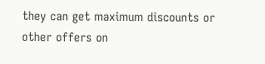they can get maximum discounts or other offers on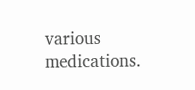various medications.